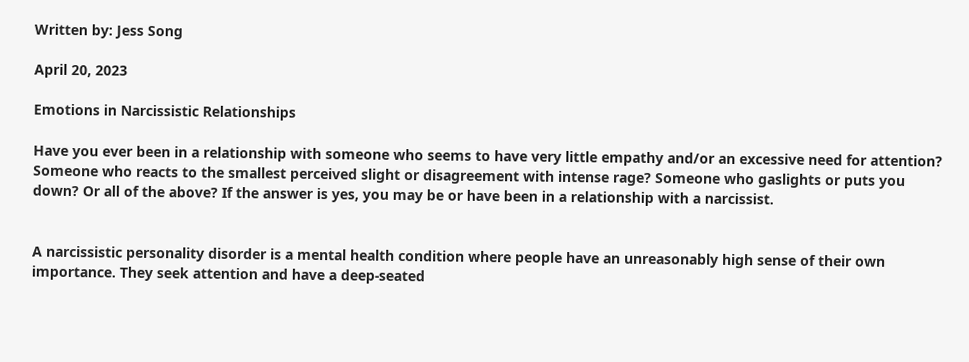Written by: Jess Song

April 20, 2023

Emotions in Narcissistic Relationships

Have you ever been in a relationship with someone who seems to have very little empathy and/or an excessive need for attention? Someone who reacts to the smallest perceived slight or disagreement with intense rage? Someone who gaslights or puts you down? Or all of the above? If the answer is yes, you may be or have been in a relationship with a narcissist.


A narcissistic personality disorder is a mental health condition where people have an unreasonably high sense of their own importance. They seek attention and have a deep-seated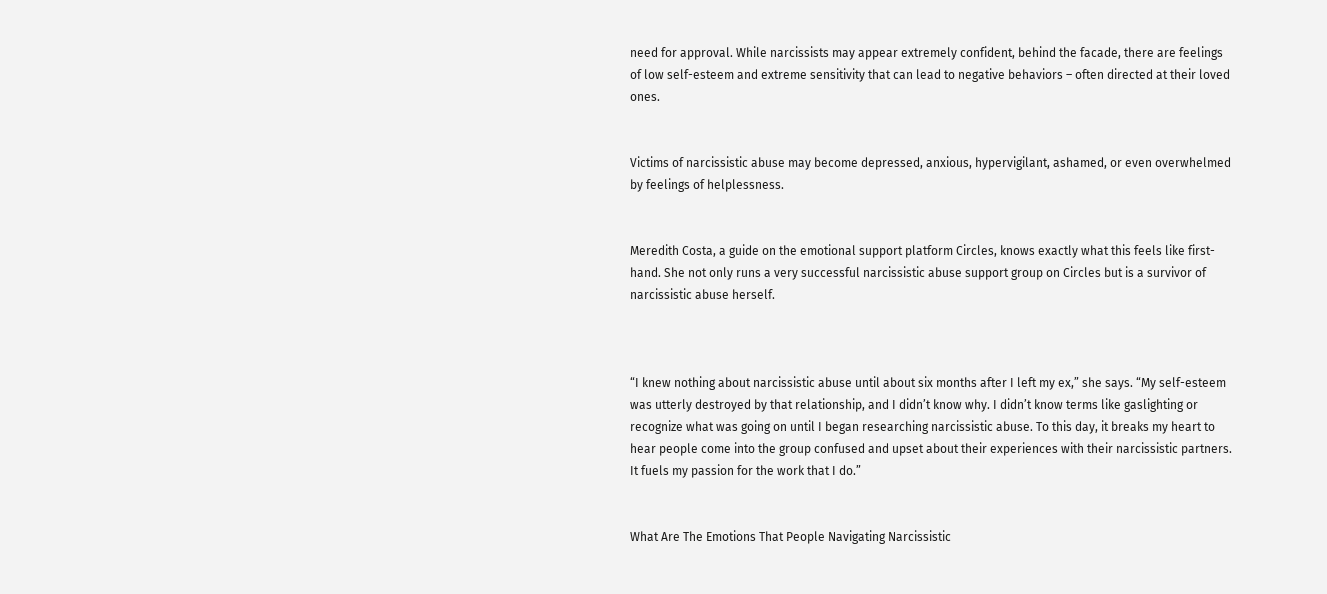need for approval. While narcissists may appear extremely confident, behind the facade, there are feelings of low self-esteem and extreme sensitivity that can lead to negative behaviors – often directed at their loved ones.


Victims of narcissistic abuse may become depressed, anxious, hypervigilant, ashamed, or even overwhelmed by feelings of helplessness.


Meredith Costa, a guide on the emotional support platform Circles, knows exactly what this feels like first-hand. She not only runs a very successful narcissistic abuse support group on Circles but is a survivor of narcissistic abuse herself.



“I knew nothing about narcissistic abuse until about six months after I left my ex,” she says. “My self-esteem was utterly destroyed by that relationship, and I didn’t know why. I didn’t know terms like gaslighting or recognize what was going on until I began researching narcissistic abuse. To this day, it breaks my heart to hear people come into the group confused and upset about their experiences with their narcissistic partners. It fuels my passion for the work that I do.”


What Are The Emotions That People Navigating Narcissistic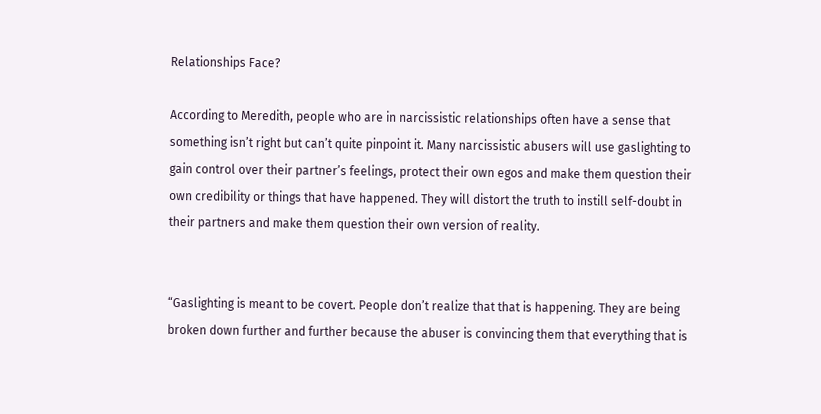Relationships Face?

According to Meredith, people who are in narcissistic relationships often have a sense that something isn’t right but can’t quite pinpoint it. Many narcissistic abusers will use gaslighting to gain control over their partner’s feelings, protect their own egos and make them question their own credibility or things that have happened. They will distort the truth to instill self-doubt in their partners and make them question their own version of reality.


“Gaslighting is meant to be covert. People don’t realize that that is happening. They are being broken down further and further because the abuser is convincing them that everything that is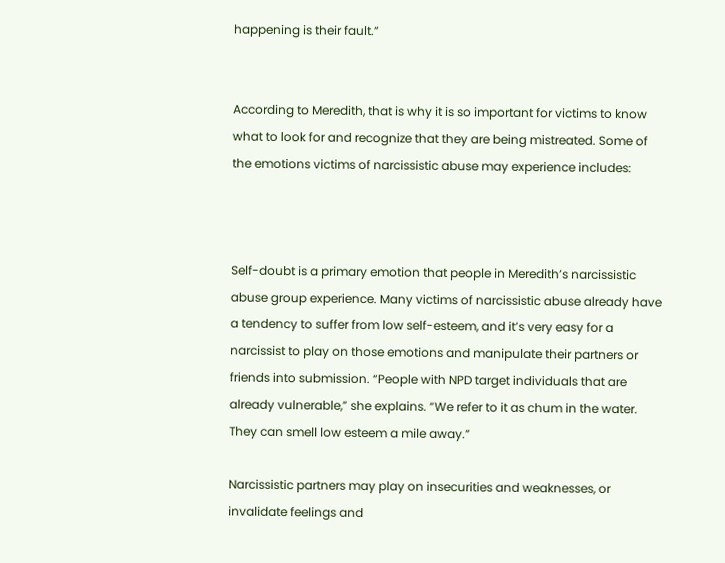happening is their fault.”


According to Meredith, that is why it is so important for victims to know what to look for and recognize that they are being mistreated. Some of the emotions victims of narcissistic abuse may experience includes:



Self-doubt is a primary emotion that people in Meredith’s narcissistic abuse group experience. Many victims of narcissistic abuse already have a tendency to suffer from low self-esteem, and it’s very easy for a narcissist to play on those emotions and manipulate their partners or friends into submission. “People with NPD target individuals that are already vulnerable,” she explains. “We refer to it as chum in the water. They can smell low esteem a mile away.”

Narcissistic partners may play on insecurities and weaknesses, or invalidate feelings and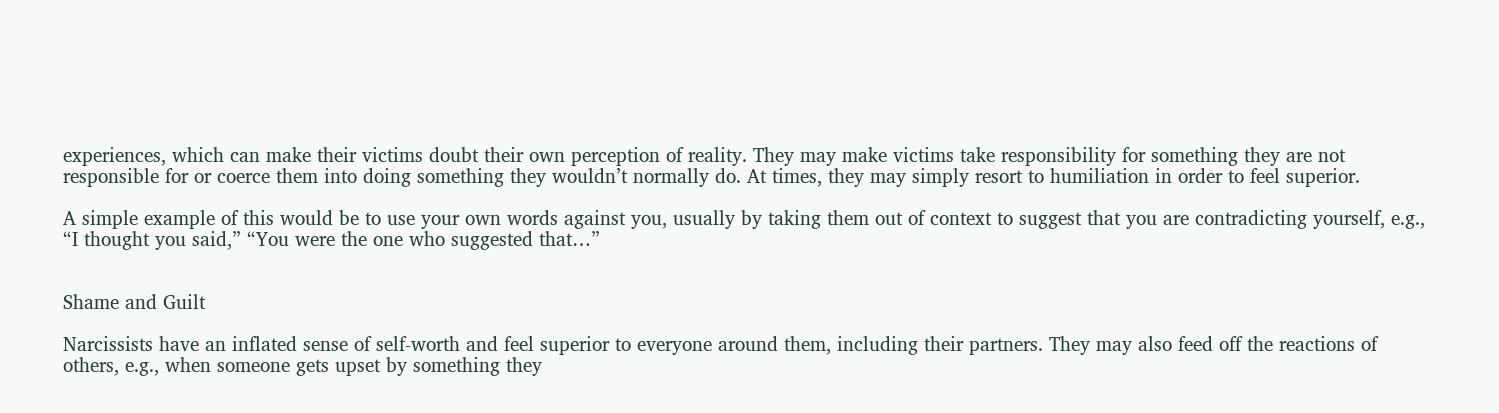experiences, which can make their victims doubt their own perception of reality. They may make victims take responsibility for something they are not responsible for or coerce them into doing something they wouldn’t normally do. At times, they may simply resort to humiliation in order to feel superior.

A simple example of this would be to use your own words against you, usually by taking them out of context to suggest that you are contradicting yourself, e.g., “I thought you said,” “You were the one who suggested that…”


Shame and Guilt

Narcissists have an inflated sense of self-worth and feel superior to everyone around them, including their partners. They may also feed off the reactions of others, e.g., when someone gets upset by something they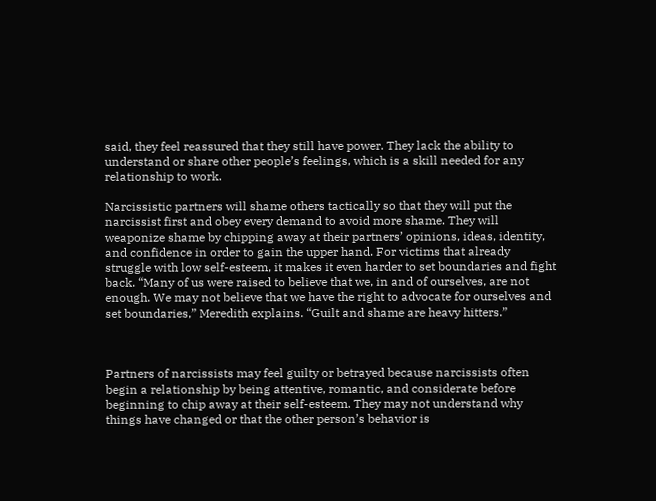said, they feel reassured that they still have power. They lack the ability to understand or share other people’s feelings, which is a skill needed for any relationship to work.

Narcissistic partners will shame others tactically so that they will put the narcissist first and obey every demand to avoid more shame. They will weaponize shame by chipping away at their partners’ opinions, ideas, identity, and confidence in order to gain the upper hand. For victims that already struggle with low self-esteem, it makes it even harder to set boundaries and fight back. “Many of us were raised to believe that we, in and of ourselves, are not enough. We may not believe that we have the right to advocate for ourselves and set boundaries,” Meredith explains. “Guilt and shame are heavy hitters.”



Partners of narcissists may feel guilty or betrayed because narcissists often begin a relationship by being attentive, romantic, and considerate before beginning to chip away at their self-esteem. They may not understand why things have changed or that the other person’s behavior is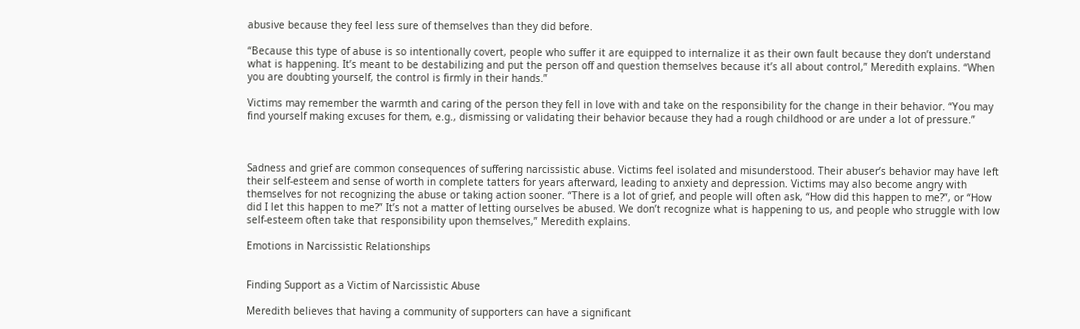abusive because they feel less sure of themselves than they did before.

“Because this type of abuse is so intentionally covert, people who suffer it are equipped to internalize it as their own fault because they don’t understand what is happening. It’s meant to be destabilizing and put the person off and question themselves because it’s all about control,” Meredith explains. “When you are doubting yourself, the control is firmly in their hands.”

Victims may remember the warmth and caring of the person they fell in love with and take on the responsibility for the change in their behavior. “You may find yourself making excuses for them, e.g., dismissing or validating their behavior because they had a rough childhood or are under a lot of pressure.”



Sadness and grief are common consequences of suffering narcissistic abuse. Victims feel isolated and misunderstood. Their abuser’s behavior may have left their self-esteem and sense of worth in complete tatters for years afterward, leading to anxiety and depression. Victims may also become angry with themselves for not recognizing the abuse or taking action sooner. “There is a lot of grief, and people will often ask, “How did this happen to me?”, or “How did I let this happen to me?” It’s not a matter of letting ourselves be abused. We don’t recognize what is happening to us, and people who struggle with low self-esteem often take that responsibility upon themselves,” Meredith explains.

Emotions in Narcissistic Relationships


Finding Support as a Victim of Narcissistic Abuse

Meredith believes that having a community of supporters can have a significant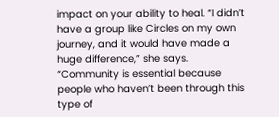impact on your ability to heal. “I didn’t have a group like Circles on my own journey, and it would have made a huge difference,” she says. “Community is essential because people who haven’t been through this type of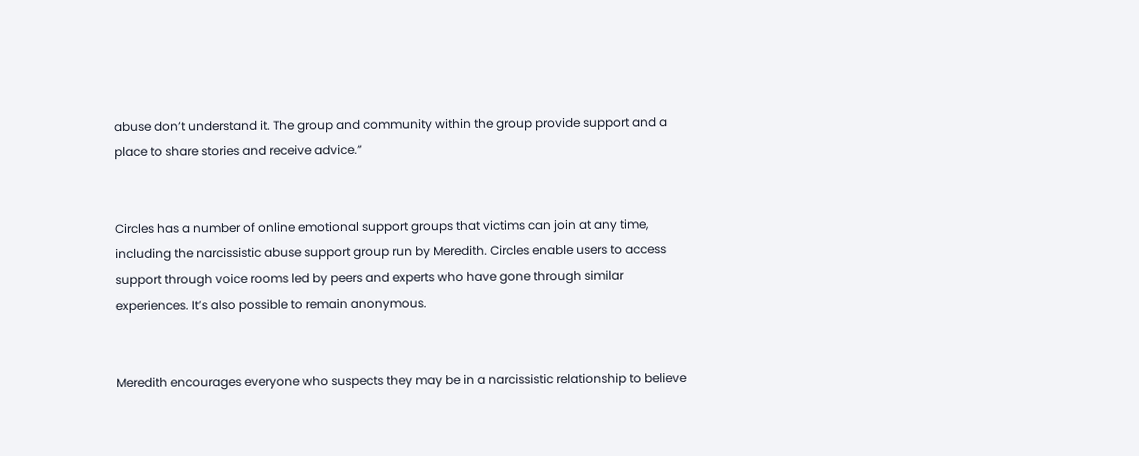abuse don’t understand it. The group and community within the group provide support and a place to share stories and receive advice.”


Circles has a number of online emotional support groups that victims can join at any time, including the narcissistic abuse support group run by Meredith. Circles enable users to access support through voice rooms led by peers and experts who have gone through similar experiences. It’s also possible to remain anonymous.


Meredith encourages everyone who suspects they may be in a narcissistic relationship to believe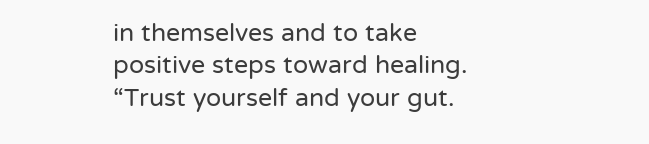in themselves and to take positive steps toward healing. “Trust yourself and your gut.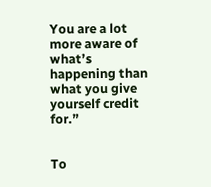You are a lot more aware of what’s happening than what you give yourself credit for.”


To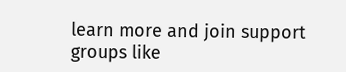learn more and join support groups like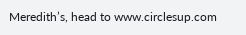Meredith’s, head to www.circlesup.com